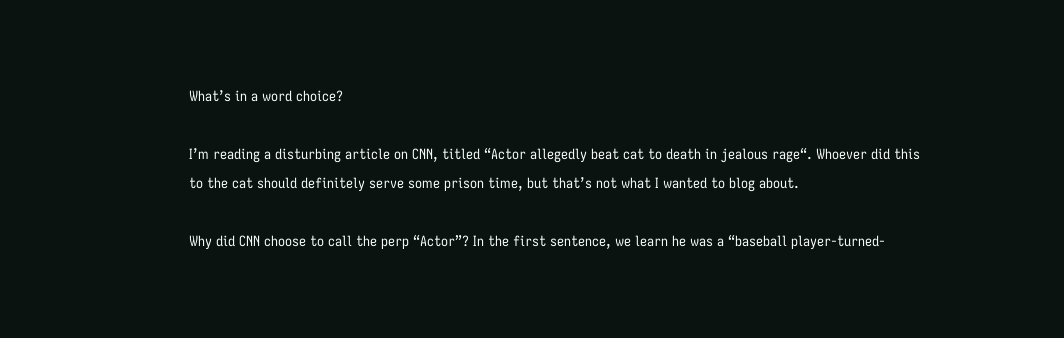What’s in a word choice?

I’m reading a disturbing article on CNN, titled “Actor allegedly beat cat to death in jealous rage“. Whoever did this to the cat should definitely serve some prison time, but that’s not what I wanted to blog about.

Why did CNN choose to call the perp “Actor”? In the first sentence, we learn he was a “baseball player-turned-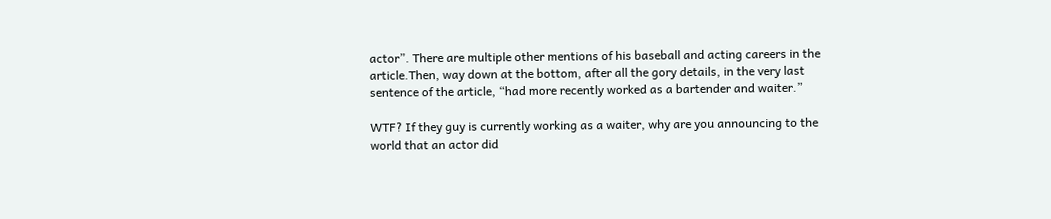actor”. There are multiple other mentions of his baseball and acting careers in the article.Then, way down at the bottom, after all the gory details, in the very last sentence of the article, “had more recently worked as a bartender and waiter.”

WTF? If they guy is currently working as a waiter, why are you announcing to the world that an actor did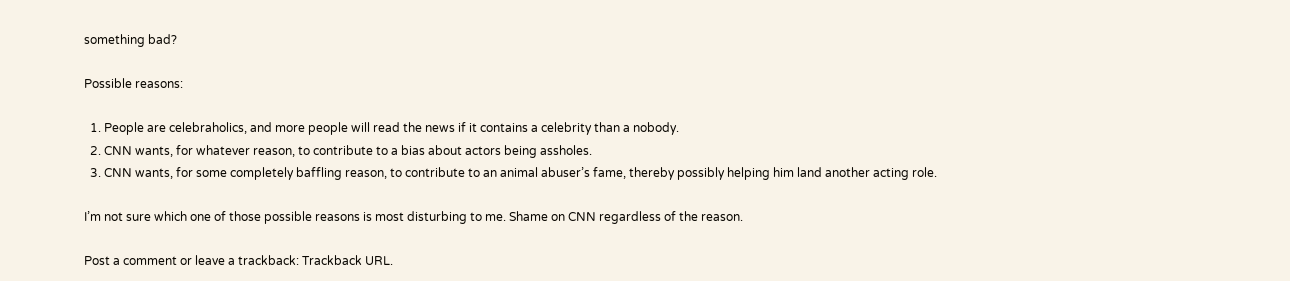something bad?

Possible reasons:

  1. People are celebraholics, and more people will read the news if it contains a celebrity than a nobody.
  2. CNN wants, for whatever reason, to contribute to a bias about actors being assholes.
  3. CNN wants, for some completely baffling reason, to contribute to an animal abuser’s fame, thereby possibly helping him land another acting role.

I’m not sure which one of those possible reasons is most disturbing to me. Shame on CNN regardless of the reason.

Post a comment or leave a trackback: Trackback URL.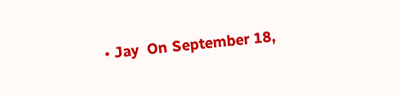• Jay  On September 18,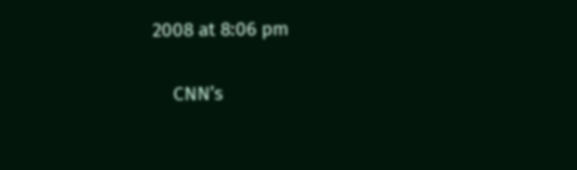2008 at 8:06 pm

    CNN’s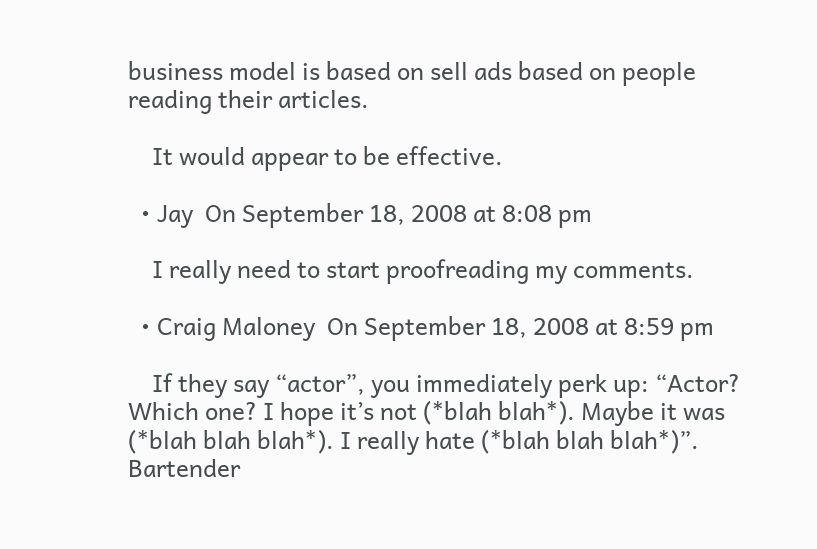business model is based on sell ads based on people reading their articles.

    It would appear to be effective.

  • Jay  On September 18, 2008 at 8:08 pm

    I really need to start proofreading my comments.

  • Craig Maloney  On September 18, 2008 at 8:59 pm

    If they say “actor”, you immediately perk up: “Actor? Which one? I hope it’s not (*blah blah*). Maybe it was (*blah blah blah*). I really hate (*blah blah blah*)”. Bartender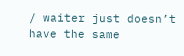/ waiter just doesn’t have the same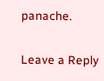panache.

Leave a Reply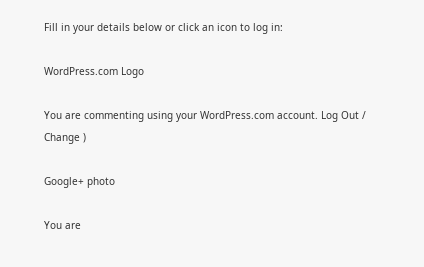Fill in your details below or click an icon to log in:

WordPress.com Logo

You are commenting using your WordPress.com account. Log Out /  Change )

Google+ photo

You are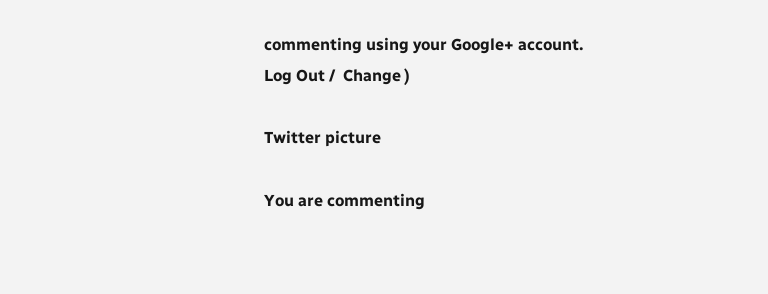commenting using your Google+ account. Log Out /  Change )

Twitter picture

You are commenting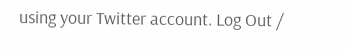using your Twitter account. Log Out /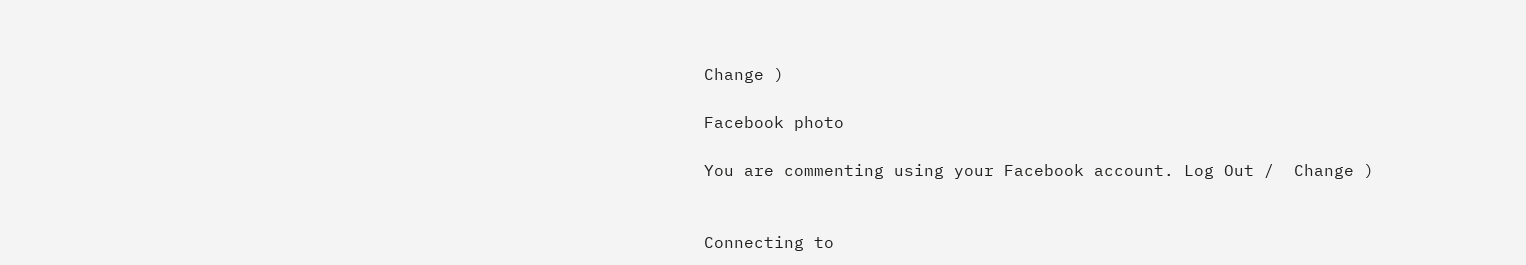Change )

Facebook photo

You are commenting using your Facebook account. Log Out /  Change )


Connecting to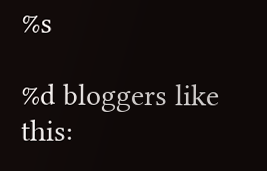%s

%d bloggers like this: